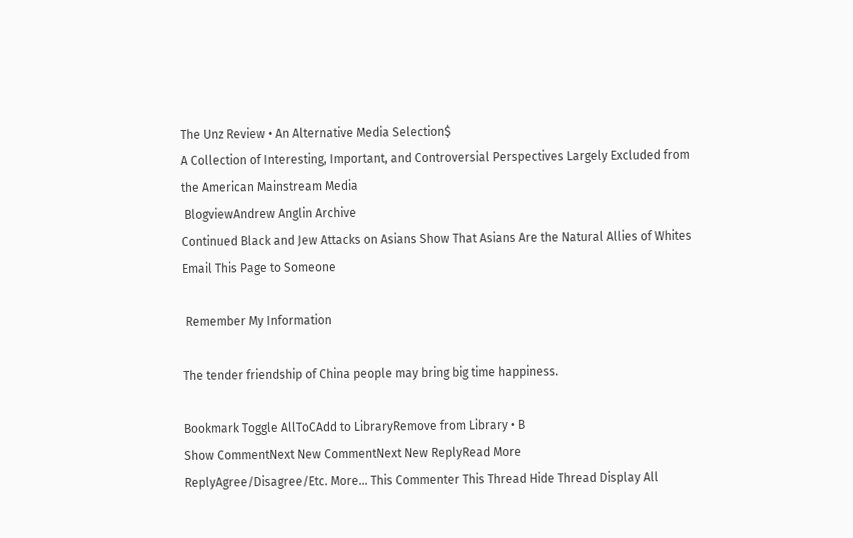The Unz Review • An Alternative Media Selection$
A Collection of Interesting, Important, and Controversial Perspectives Largely Excluded from the American Mainstream Media
 BlogviewAndrew Anglin Archive
Continued Black and Jew Attacks on Asians Show That Asians Are the Natural Allies of Whites
Email This Page to Someone

 Remember My Information

The tender friendship of China people may bring big time happiness.

Bookmark Toggle AllToCAdd to LibraryRemove from Library • B
Show CommentNext New CommentNext New ReplyRead More
ReplyAgree/Disagree/Etc. More... This Commenter This Thread Hide Thread Display All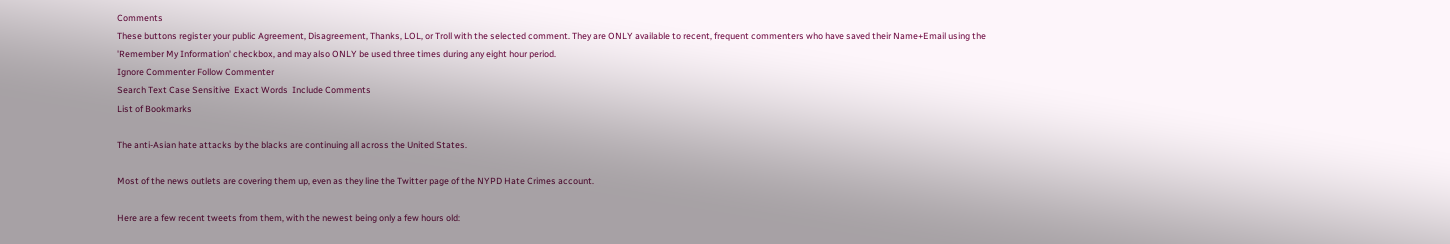Comments
These buttons register your public Agreement, Disagreement, Thanks, LOL, or Troll with the selected comment. They are ONLY available to recent, frequent commenters who have saved their Name+Email using the 'Remember My Information' checkbox, and may also ONLY be used three times during any eight hour period.
Ignore Commenter Follow Commenter
Search Text Case Sensitive  Exact Words  Include Comments
List of Bookmarks

The anti-Asian hate attacks by the blacks are continuing all across the United States.

Most of the news outlets are covering them up, even as they line the Twitter page of the NYPD Hate Crimes account.

Here are a few recent tweets from them, with the newest being only a few hours old: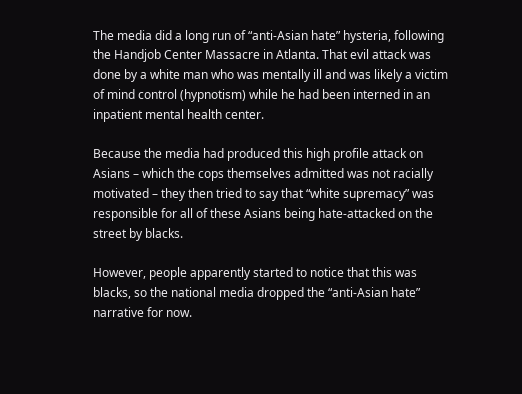The media did a long run of “anti-Asian hate” hysteria, following the Handjob Center Massacre in Atlanta. That evil attack was done by a white man who was mentally ill and was likely a victim of mind control (hypnotism) while he had been interned in an inpatient mental health center.

Because the media had produced this high profile attack on Asians – which the cops themselves admitted was not racially motivated – they then tried to say that “white supremacy” was responsible for all of these Asians being hate-attacked on the street by blacks.

However, people apparently started to notice that this was blacks, so the national media dropped the “anti-Asian hate” narrative for now.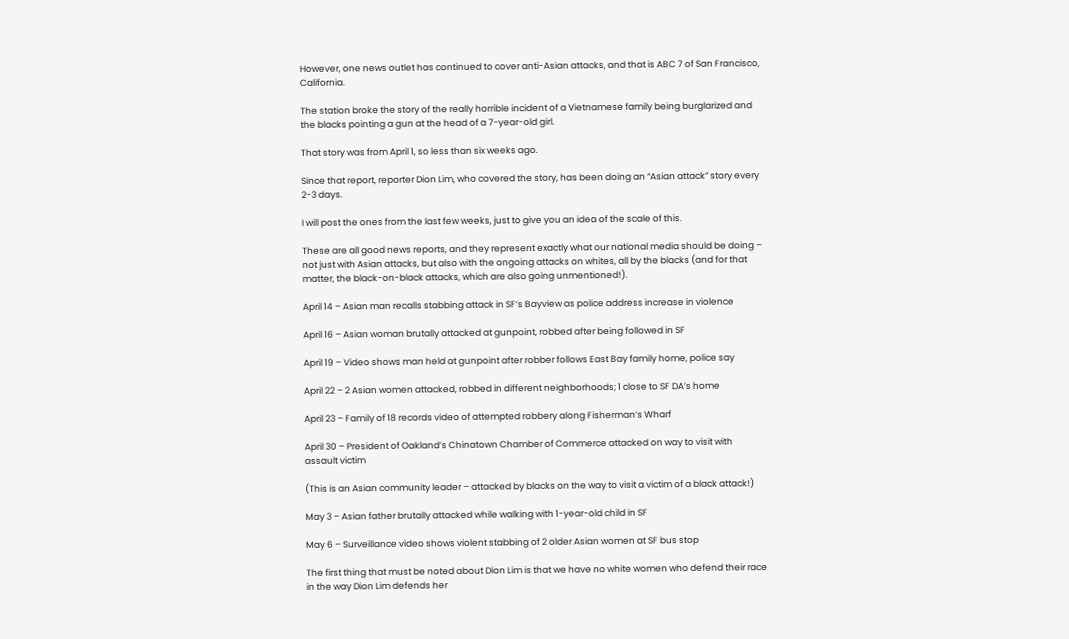However, one news outlet has continued to cover anti-Asian attacks, and that is ABC 7 of San Francisco, California.

The station broke the story of the really horrible incident of a Vietnamese family being burglarized and the blacks pointing a gun at the head of a 7-year-old girl.

That story was from April 1, so less than six weeks ago.

Since that report, reporter Dion Lim, who covered the story, has been doing an “Asian attack” story every 2-3 days.

I will post the ones from the last few weeks, just to give you an idea of the scale of this.

These are all good news reports, and they represent exactly what our national media should be doing – not just with Asian attacks, but also with the ongoing attacks on whites, all by the blacks (and for that matter, the black-on-black attacks, which are also going unmentioned!).

April 14 – Asian man recalls stabbing attack in SF’s Bayview as police address increase in violence

April 16 – Asian woman brutally attacked at gunpoint, robbed after being followed in SF

April 19 – Video shows man held at gunpoint after robber follows East Bay family home, police say

April 22 – 2 Asian women attacked, robbed in different neighborhoods; 1 close to SF DA’s home

April 23 – Family of 18 records video of attempted robbery along Fisherman’s Wharf

April 30 – President of Oakland’s Chinatown Chamber of Commerce attacked on way to visit with assault victim

(This is an Asian community leader – attacked by blacks on the way to visit a victim of a black attack!)

May 3 – Asian father brutally attacked while walking with 1-year-old child in SF

May 6 – Surveillance video shows violent stabbing of 2 older Asian women at SF bus stop

The first thing that must be noted about Dion Lim is that we have no white women who defend their race in the way Dion Lim defends her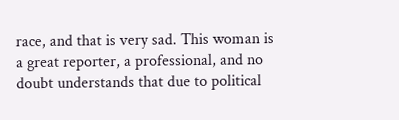race, and that is very sad. This woman is a great reporter, a professional, and no doubt understands that due to political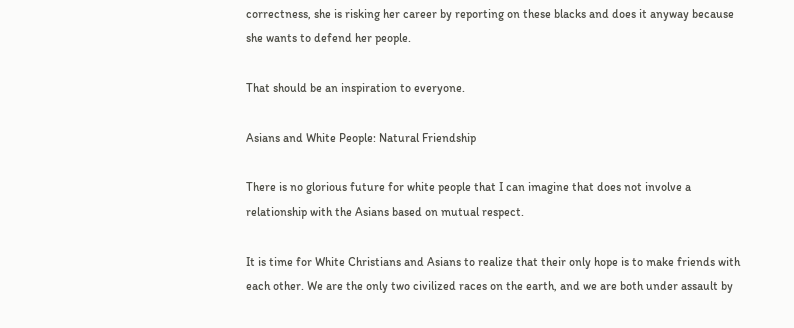correctness, she is risking her career by reporting on these blacks and does it anyway because she wants to defend her people.

That should be an inspiration to everyone.

Asians and White People: Natural Friendship

There is no glorious future for white people that I can imagine that does not involve a relationship with the Asians based on mutual respect.

It is time for White Christians and Asians to realize that their only hope is to make friends with each other. We are the only two civilized races on the earth, and we are both under assault by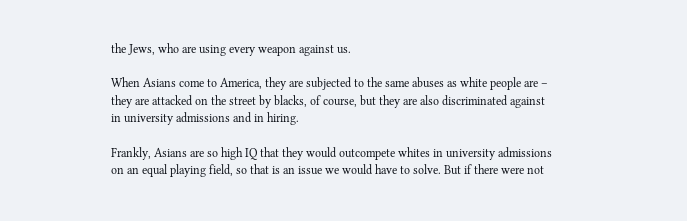the Jews, who are using every weapon against us.

When Asians come to America, they are subjected to the same abuses as white people are – they are attacked on the street by blacks, of course, but they are also discriminated against in university admissions and in hiring.

Frankly, Asians are so high IQ that they would outcompete whites in university admissions on an equal playing field, so that is an issue we would have to solve. But if there were not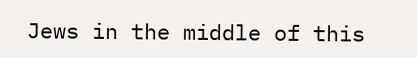Jews in the middle of this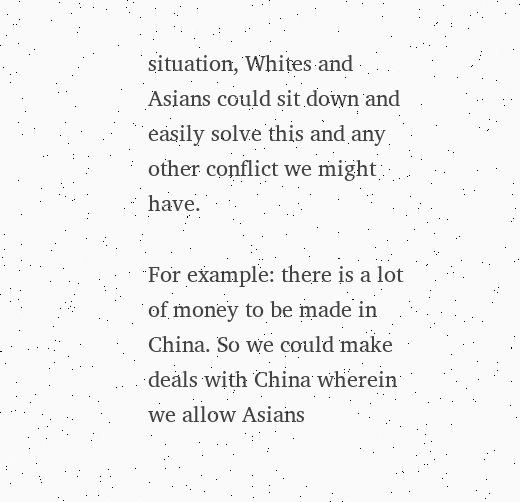situation, Whites and Asians could sit down and easily solve this and any other conflict we might have.

For example: there is a lot of money to be made in China. So we could make deals with China wherein we allow Asians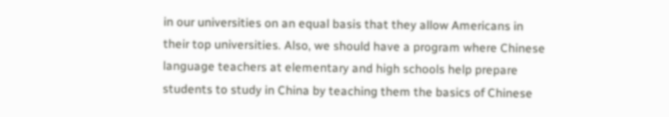in our universities on an equal basis that they allow Americans in their top universities. Also, we should have a program where Chinese language teachers at elementary and high schools help prepare students to study in China by teaching them the basics of Chinese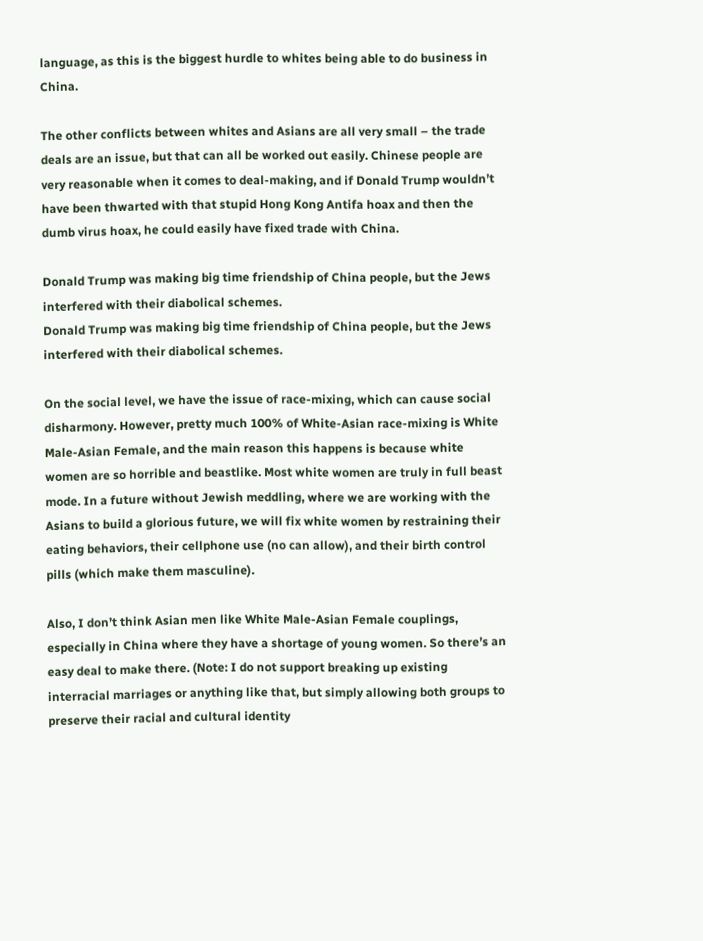language, as this is the biggest hurdle to whites being able to do business in China.

The other conflicts between whites and Asians are all very small – the trade deals are an issue, but that can all be worked out easily. Chinese people are very reasonable when it comes to deal-making, and if Donald Trump wouldn’t have been thwarted with that stupid Hong Kong Antifa hoax and then the dumb virus hoax, he could easily have fixed trade with China.

Donald Trump was making big time friendship of China people, but the Jews interfered with their diabolical schemes.
Donald Trump was making big time friendship of China people, but the Jews interfered with their diabolical schemes.

On the social level, we have the issue of race-mixing, which can cause social disharmony. However, pretty much 100% of White-Asian race-mixing is White Male-Asian Female, and the main reason this happens is because white women are so horrible and beastlike. Most white women are truly in full beast mode. In a future without Jewish meddling, where we are working with the Asians to build a glorious future, we will fix white women by restraining their eating behaviors, their cellphone use (no can allow), and their birth control pills (which make them masculine).

Also, I don’t think Asian men like White Male-Asian Female couplings, especially in China where they have a shortage of young women. So there’s an easy deal to make there. (Note: I do not support breaking up existing interracial marriages or anything like that, but simply allowing both groups to preserve their racial and cultural identity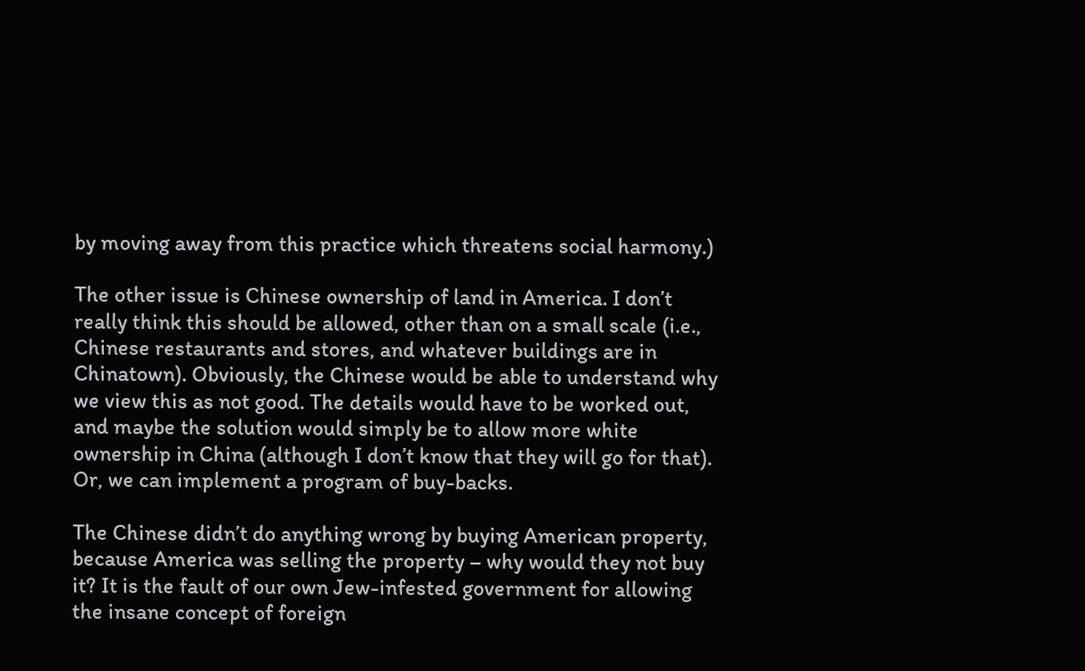by moving away from this practice which threatens social harmony.)

The other issue is Chinese ownership of land in America. I don’t really think this should be allowed, other than on a small scale (i.e., Chinese restaurants and stores, and whatever buildings are in Chinatown). Obviously, the Chinese would be able to understand why we view this as not good. The details would have to be worked out, and maybe the solution would simply be to allow more white ownership in China (although I don’t know that they will go for that). Or, we can implement a program of buy-backs.

The Chinese didn’t do anything wrong by buying American property, because America was selling the property – why would they not buy it? It is the fault of our own Jew-infested government for allowing the insane concept of foreign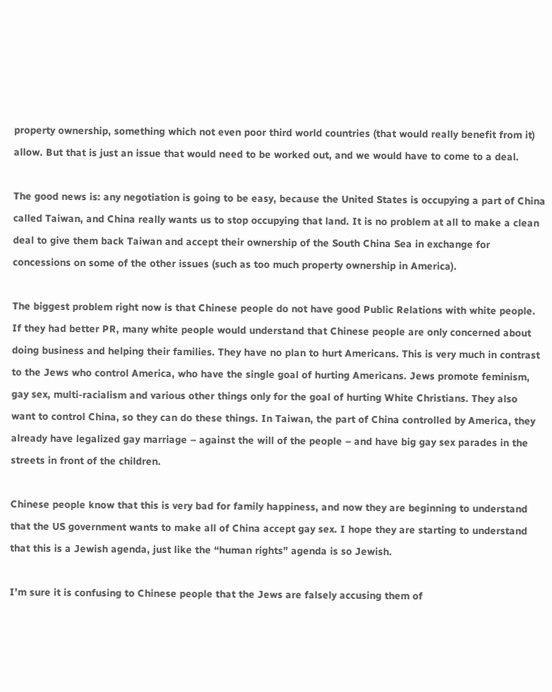property ownership, something which not even poor third world countries (that would really benefit from it) allow. But that is just an issue that would need to be worked out, and we would have to come to a deal.

The good news is: any negotiation is going to be easy, because the United States is occupying a part of China called Taiwan, and China really wants us to stop occupying that land. It is no problem at all to make a clean deal to give them back Taiwan and accept their ownership of the South China Sea in exchange for concessions on some of the other issues (such as too much property ownership in America).

The biggest problem right now is that Chinese people do not have good Public Relations with white people. If they had better PR, many white people would understand that Chinese people are only concerned about doing business and helping their families. They have no plan to hurt Americans. This is very much in contrast to the Jews who control America, who have the single goal of hurting Americans. Jews promote feminism, gay sex, multi-racialism and various other things only for the goal of hurting White Christians. They also want to control China, so they can do these things. In Taiwan, the part of China controlled by America, they already have legalized gay marriage – against the will of the people – and have big gay sex parades in the streets in front of the children.

Chinese people know that this is very bad for family happiness, and now they are beginning to understand that the US government wants to make all of China accept gay sex. I hope they are starting to understand that this is a Jewish agenda, just like the “human rights” agenda is so Jewish.

I’m sure it is confusing to Chinese people that the Jews are falsely accusing them of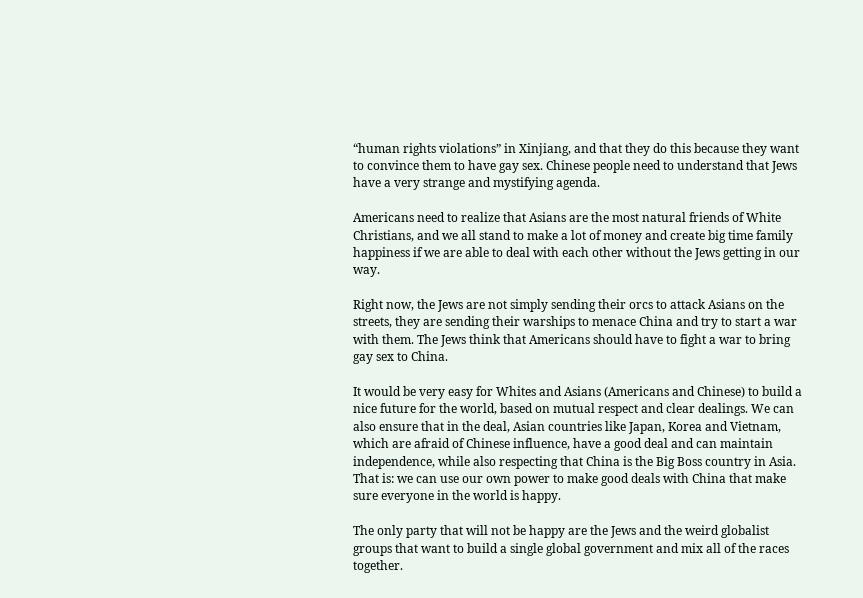“human rights violations” in Xinjiang, and that they do this because they want to convince them to have gay sex. Chinese people need to understand that Jews have a very strange and mystifying agenda.

Americans need to realize that Asians are the most natural friends of White Christians, and we all stand to make a lot of money and create big time family happiness if we are able to deal with each other without the Jews getting in our way.

Right now, the Jews are not simply sending their orcs to attack Asians on the streets, they are sending their warships to menace China and try to start a war with them. The Jews think that Americans should have to fight a war to bring gay sex to China.

It would be very easy for Whites and Asians (Americans and Chinese) to build a nice future for the world, based on mutual respect and clear dealings. We can also ensure that in the deal, Asian countries like Japan, Korea and Vietnam, which are afraid of Chinese influence, have a good deal and can maintain independence, while also respecting that China is the Big Boss country in Asia. That is: we can use our own power to make good deals with China that make sure everyone in the world is happy.

The only party that will not be happy are the Jews and the weird globalist groups that want to build a single global government and mix all of the races together.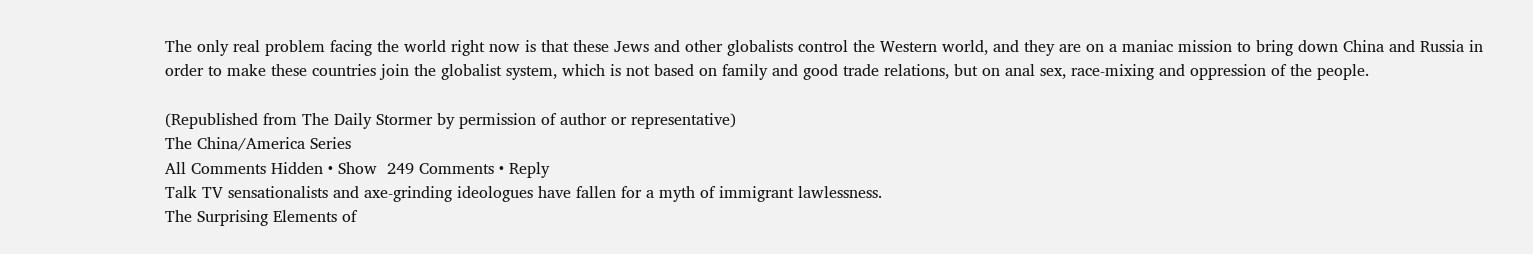The only real problem facing the world right now is that these Jews and other globalists control the Western world, and they are on a maniac mission to bring down China and Russia in order to make these countries join the globalist system, which is not based on family and good trade relations, but on anal sex, race-mixing and oppression of the people.

(Republished from The Daily Stormer by permission of author or representative)
The China/America Series
All Comments Hidden • Show  249 Comments • Reply
Talk TV sensationalists and axe-grinding ideologues have fallen for a myth of immigrant lawlessness.
The Surprising Elements of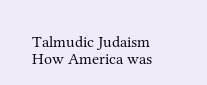Talmudic Judaism
How America was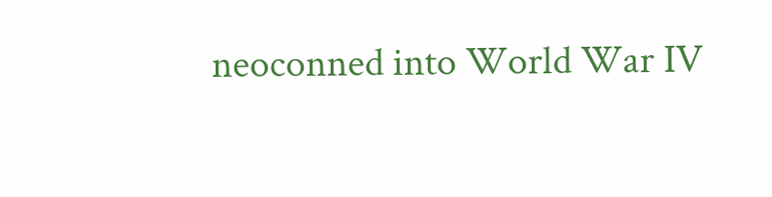neoconned into World War IV